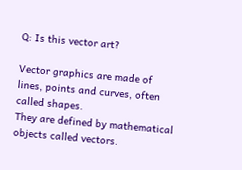Q: Is this vector art?

Vector graphics are made of lines, points and curves, often called shapes.
They are defined by mathematical objects called vectors.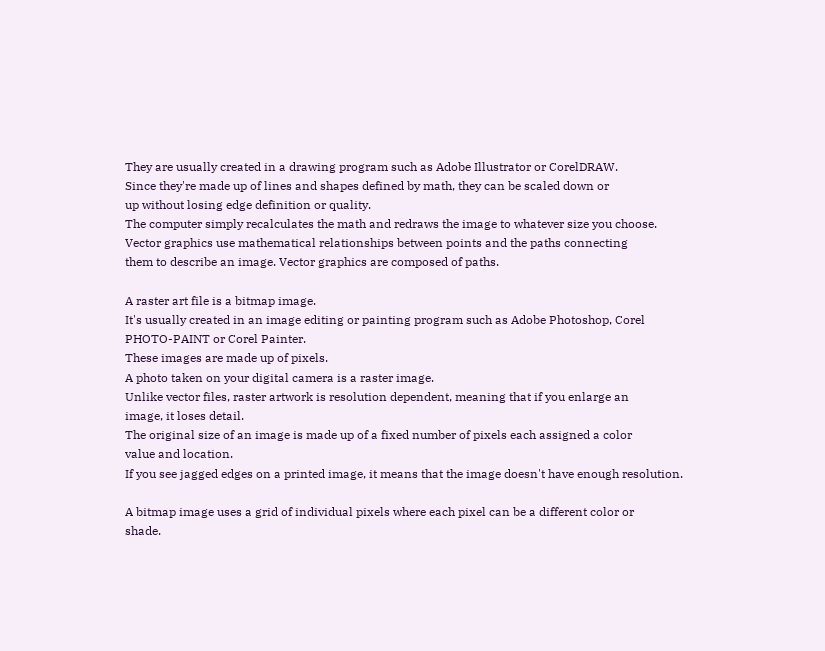They are usually created in a drawing program such as Adobe Illustrator or CorelDRAW.
Since they're made up of lines and shapes defined by math, they can be scaled down or
up without losing edge definition or quality.
The computer simply recalculates the math and redraws the image to whatever size you choose.
Vector graphics use mathematical relationships between points and the paths connecting
them to describe an image. Vector graphics are composed of paths.

A raster art file is a bitmap image.
It's usually created in an image editing or painting program such as Adobe Photoshop, Corel
PHOTO-PAINT or Corel Painter.
These images are made up of pixels.
A photo taken on your digital camera is a raster image.
Unlike vector files, raster artwork is resolution dependent, meaning that if you enlarge an
image, it loses detail.
The original size of an image is made up of a fixed number of pixels each assigned a color
value and location.
If you see jagged edges on a printed image, it means that the image doesn't have enough resolution.

A bitmap image uses a grid of individual pixels where each pixel can be a different color or
shade.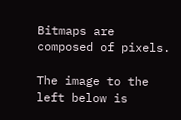Bitmaps are composed of pixels.

The image to the left below is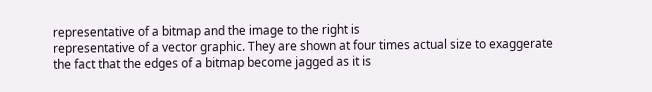representative of a bitmap and the image to the right is
representative of a vector graphic. They are shown at four times actual size to exaggerate
the fact that the edges of a bitmap become jagged as it is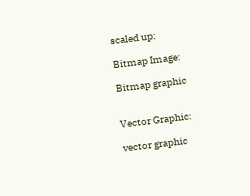scaled up:

Bitmap Image:

Bitmap graphic


Vector Graphic:

vector graphic